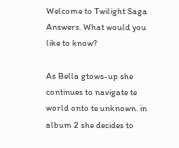Welcome to Twilight Saga Answers. What would you like to know?

As Bella gtows-up she continues to navigate te world onto te unknown. in album 2 she decides to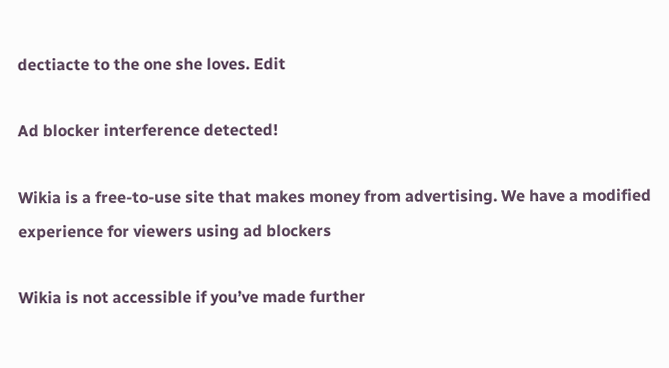dectiacte to the one she loves. Edit

Ad blocker interference detected!

Wikia is a free-to-use site that makes money from advertising. We have a modified experience for viewers using ad blockers

Wikia is not accessible if you’ve made further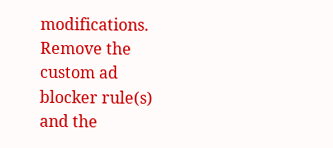modifications. Remove the custom ad blocker rule(s) and the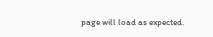page will load as expected.